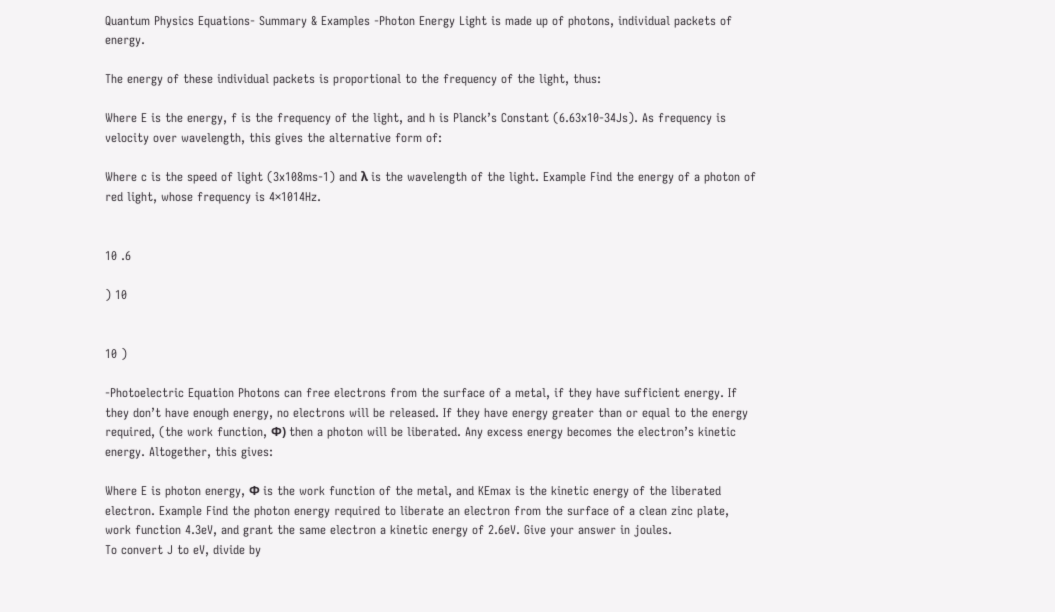Quantum Physics Equations- Summary & Examples -Photon Energy Light is made up of photons, individual packets of energy.

The energy of these individual packets is proportional to the frequency of the light, thus:

Where E is the energy, f is the frequency of the light, and h is Planck’s Constant (6.63x10-34Js). As frequency is velocity over wavelength, this gives the alternative form of:

Where c is the speed of light (3x108ms-1) and λ is the wavelength of the light. Example Find the energy of a photon of red light, whose frequency is 4×1014Hz.


10 .6

) 10


10 )

-Photoelectric Equation Photons can free electrons from the surface of a metal, if they have sufficient energy. If they don’t have enough energy, no electrons will be released. If they have energy greater than or equal to the energy required, (the work function, Φ) then a photon will be liberated. Any excess energy becomes the electron’s kinetic energy. Altogether, this gives:

Where E is photon energy, Φ is the work function of the metal, and KEmax is the kinetic energy of the liberated electron. Example Find the photon energy required to liberate an electron from the surface of a clean zinc plate, work function 4.3eV, and grant the same electron a kinetic energy of 2.6eV. Give your answer in joules.
To convert J to eV, divide by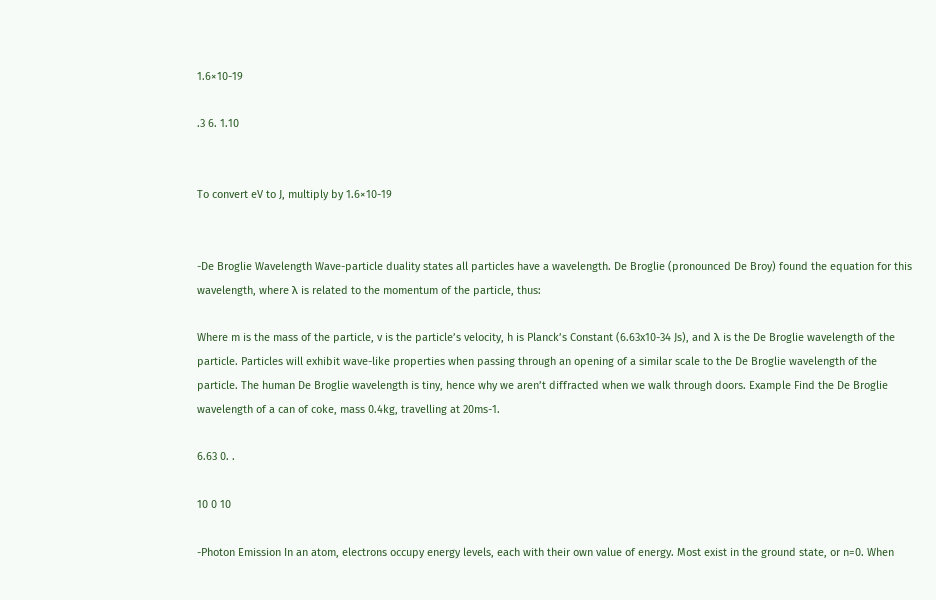1.6×10-19

.3 6. 1.10


To convert eV to J, multiply by 1.6×10-19


-De Broglie Wavelength Wave-particle duality states all particles have a wavelength. De Broglie (pronounced De Broy) found the equation for this wavelength, where λ is related to the momentum of the particle, thus:

Where m is the mass of the particle, v is the particle’s velocity, h is Planck’s Constant (6.63x10-34 Js), and λ is the De Broglie wavelength of the particle. Particles will exhibit wave-like properties when passing through an opening of a similar scale to the De Broglie wavelength of the particle. The human De Broglie wavelength is tiny, hence why we aren’t diffracted when we walk through doors. Example Find the De Broglie wavelength of a can of coke, mass 0.4kg, travelling at 20ms-1.

6.63 0. .

10 0 10

-Photon Emission In an atom, electrons occupy energy levels, each with their own value of energy. Most exist in the ground state, or n=0. When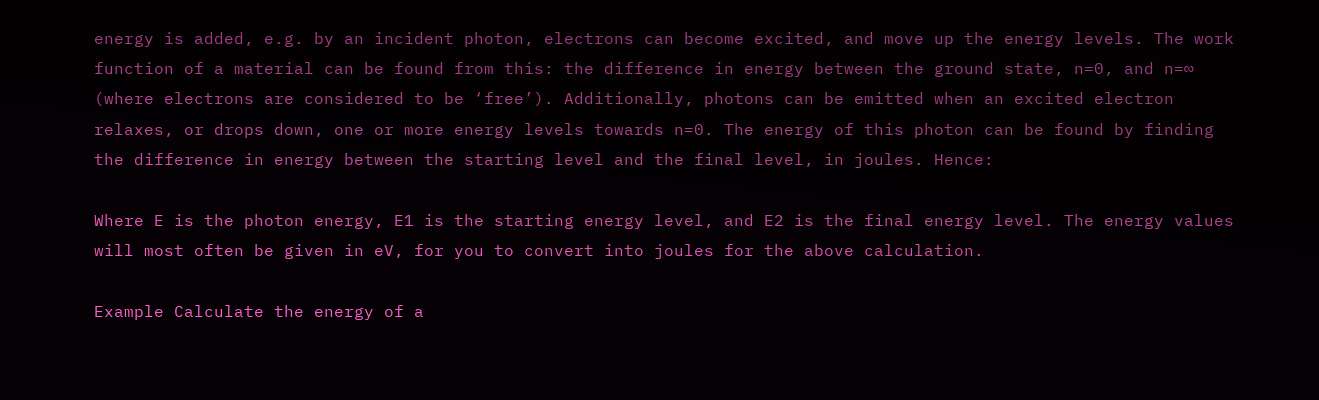energy is added, e.g. by an incident photon, electrons can become excited, and move up the energy levels. The work function of a material can be found from this: the difference in energy between the ground state, n=0, and n=∞ (where electrons are considered to be ‘free’). Additionally, photons can be emitted when an excited electron relaxes, or drops down, one or more energy levels towards n=0. The energy of this photon can be found by finding the difference in energy between the starting level and the final level, in joules. Hence:

Where E is the photon energy, E1 is the starting energy level, and E2 is the final energy level. The energy values will most often be given in eV, for you to convert into joules for the above calculation.

Example Calculate the energy of a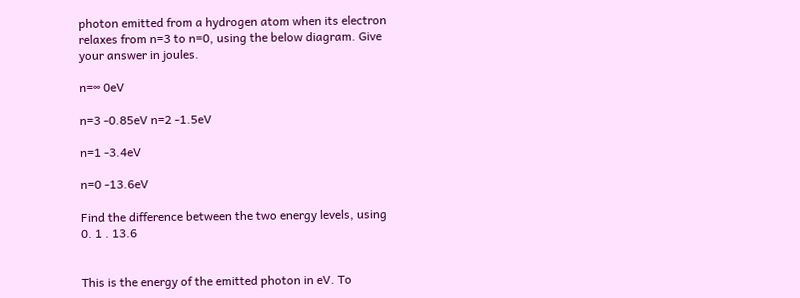photon emitted from a hydrogen atom when its electron relaxes from n=3 to n=0, using the below diagram. Give your answer in joules.

n=∞ 0eV

n=3 -0.85eV n=2 -1.5eV

n=1 -3.4eV

n=0 -13.6eV

Find the difference between the two energy levels, using 0. 1 . 13.6


This is the energy of the emitted photon in eV. To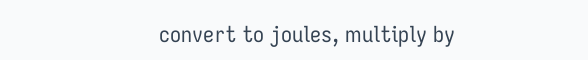convert to joules, multiply by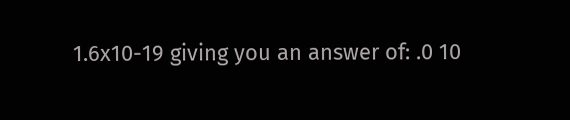1.6x10-19 giving you an answer of: .0 10